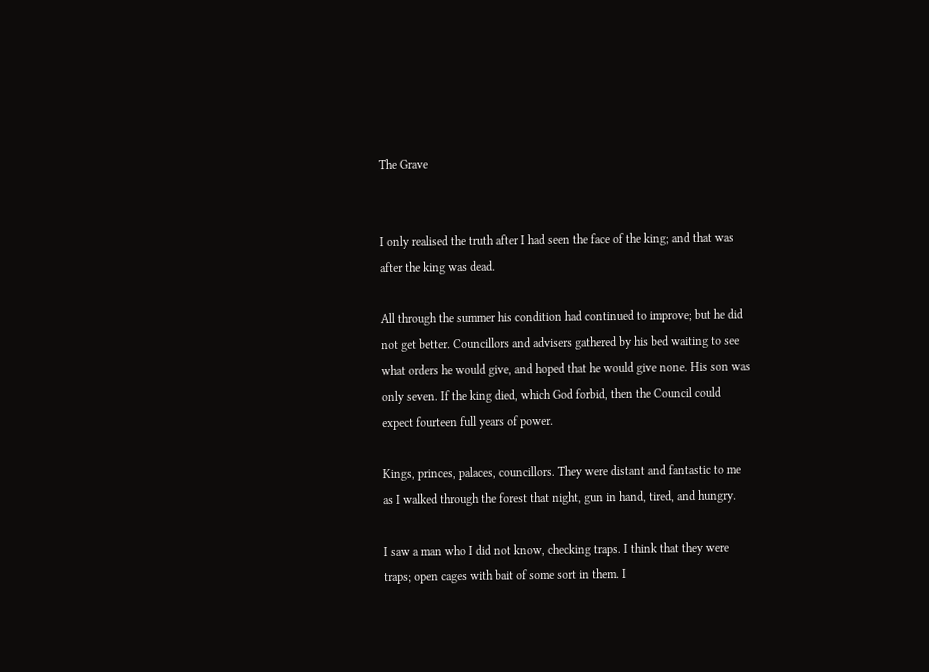The Grave


I only realised the truth after I had seen the face of the king; and that was after the king was dead.

All through the summer his condition had continued to improve; but he did not get better. Councillors and advisers gathered by his bed waiting to see what orders he would give, and hoped that he would give none. His son was only seven. If the king died, which God forbid, then the Council could expect fourteen full years of power.

Kings, princes, palaces, councillors. They were distant and fantastic to me as I walked through the forest that night, gun in hand, tired, and hungry.

I saw a man who I did not know, checking traps. I think that they were traps; open cages with bait of some sort in them. I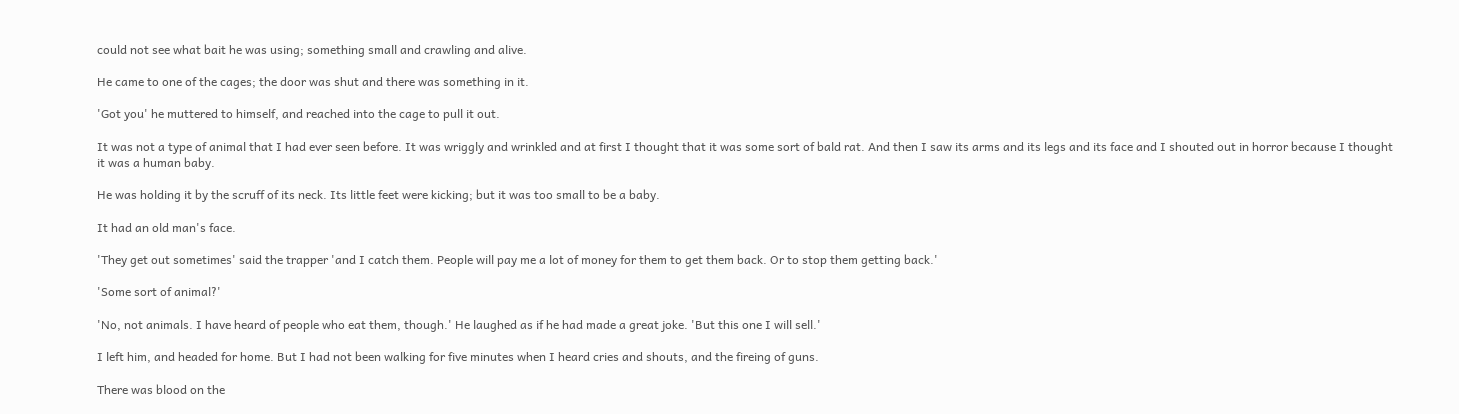could not see what bait he was using; something small and crawling and alive.

He came to one of the cages; the door was shut and there was something in it.

'Got you' he muttered to himself, and reached into the cage to pull it out.

It was not a type of animal that I had ever seen before. It was wriggly and wrinkled and at first I thought that it was some sort of bald rat. And then I saw its arms and its legs and its face and I shouted out in horror because I thought it was a human baby.

He was holding it by the scruff of its neck. Its little feet were kicking; but it was too small to be a baby.

It had an old man's face.

'They get out sometimes' said the trapper 'and I catch them. People will pay me a lot of money for them to get them back. Or to stop them getting back.'

'Some sort of animal?'

'No, not animals. I have heard of people who eat them, though.' He laughed as if he had made a great joke. 'But this one I will sell.'

I left him, and headed for home. But I had not been walking for five minutes when I heard cries and shouts, and the fireing of guns.

There was blood on the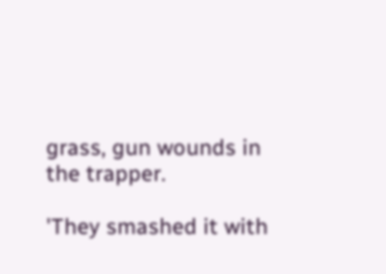grass, gun wounds in the trapper.

'They smashed it with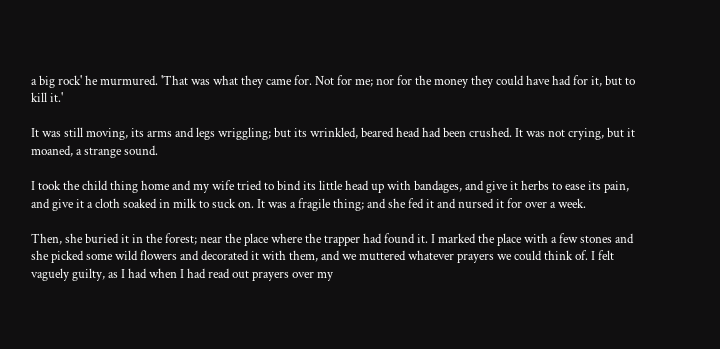a big rock' he murmured. 'That was what they came for. Not for me; nor for the money they could have had for it, but to kill it.'

It was still moving, its arms and legs wriggling; but its wrinkled, beared head had been crushed. It was not crying, but it moaned, a strange sound.

I took the child thing home and my wife tried to bind its little head up with bandages, and give it herbs to ease its pain, and give it a cloth soaked in milk to suck on. It was a fragile thing; and she fed it and nursed it for over a week.

Then, she buried it in the forest; near the place where the trapper had found it. I marked the place with a few stones and she picked some wild flowers and decorated it with them, and we muttered whatever prayers we could think of. I felt vaguely guilty, as I had when I had read out prayers over my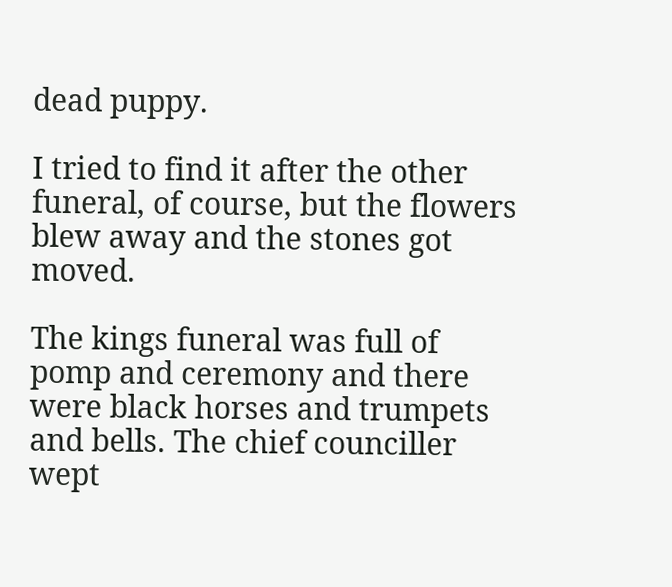dead puppy.

I tried to find it after the other funeral, of course, but the flowers blew away and the stones got moved.

The kings funeral was full of pomp and ceremony and there were black horses and trumpets and bells. The chief counciller wept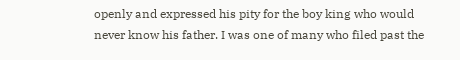openly and expressed his pity for the boy king who would never know his father. I was one of many who filed past the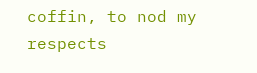coffin, to nod my respects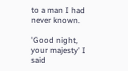to a man I had never known.

'Good night, your majesty' I said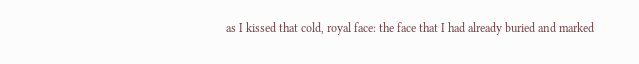as I kissed that cold, royal face: the face that I had already buried and marked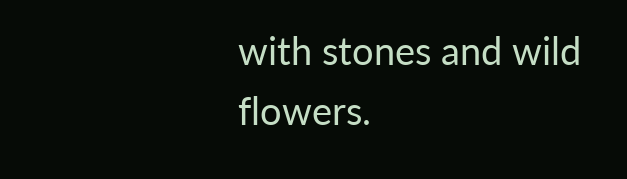with stones and wild flowers.